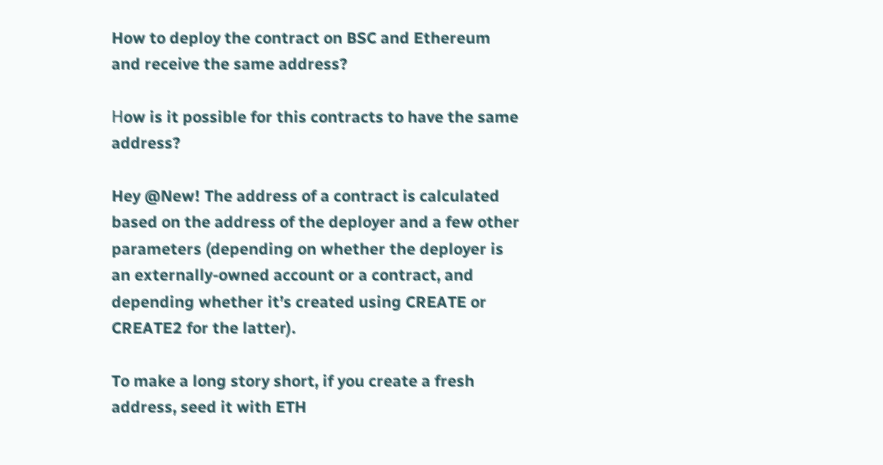How to deploy the contract on BSC and Ethereum and receive the same address?

Нow is it possible for this contracts to have the same address?

Hey @New! The address of a contract is calculated based on the address of the deployer and a few other parameters (depending on whether the deployer is an externally-owned account or a contract, and depending whether it’s created using CREATE or CREATE2 for the latter).

To make a long story short, if you create a fresh address, seed it with ETH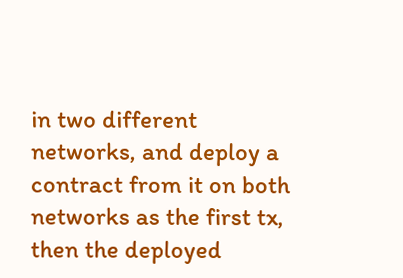in two different networks, and deploy a contract from it on both networks as the first tx, then the deployed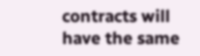contracts will have the same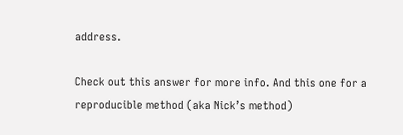address.

Check out this answer for more info. And this one for a reproducible method (aka Nick’s method)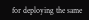for deploying the same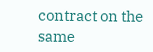contract on the same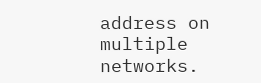address on multiple networks.